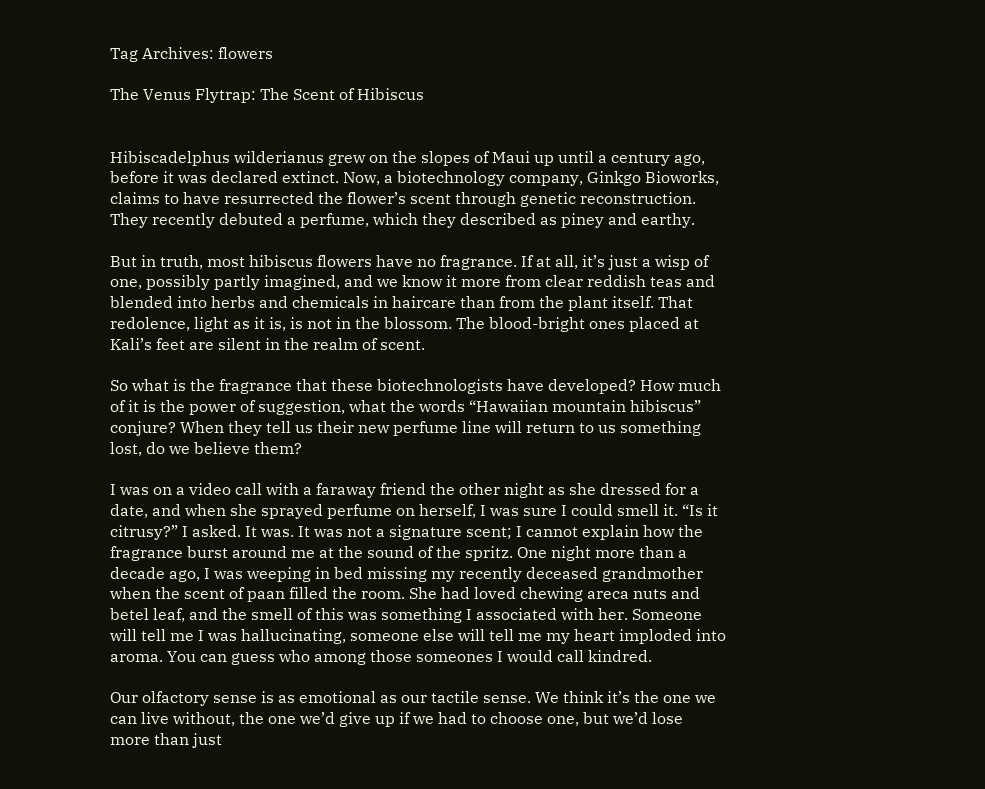Tag Archives: flowers

The Venus Flytrap: The Scent of Hibiscus


Hibiscadelphus wilderianus grew on the slopes of Maui up until a century ago, before it was declared extinct. Now, a biotechnology company, Ginkgo Bioworks, claims to have resurrected the flower’s scent through genetic reconstruction. They recently debuted a perfume, which they described as piney and earthy.

But in truth, most hibiscus flowers have no fragrance. If at all, it’s just a wisp of one, possibly partly imagined, and we know it more from clear reddish teas and blended into herbs and chemicals in haircare than from the plant itself. That redolence, light as it is, is not in the blossom. The blood-bright ones placed at Kali’s feet are silent in the realm of scent.

So what is the fragrance that these biotechnologists have developed? How much of it is the power of suggestion, what the words “Hawaiian mountain hibiscus” conjure? When they tell us their new perfume line will return to us something lost, do we believe them?

I was on a video call with a faraway friend the other night as she dressed for a date, and when she sprayed perfume on herself, I was sure I could smell it. “Is it citrusy?” I asked. It was. It was not a signature scent; I cannot explain how the fragrance burst around me at the sound of the spritz. One night more than a decade ago, I was weeping in bed missing my recently deceased grandmother when the scent of paan filled the room. She had loved chewing areca nuts and betel leaf, and the smell of this was something I associated with her. Someone will tell me I was hallucinating, someone else will tell me my heart imploded into aroma. You can guess who among those someones I would call kindred.

Our olfactory sense is as emotional as our tactile sense. We think it’s the one we can live without, the one we’d give up if we had to choose one, but we’d lose more than just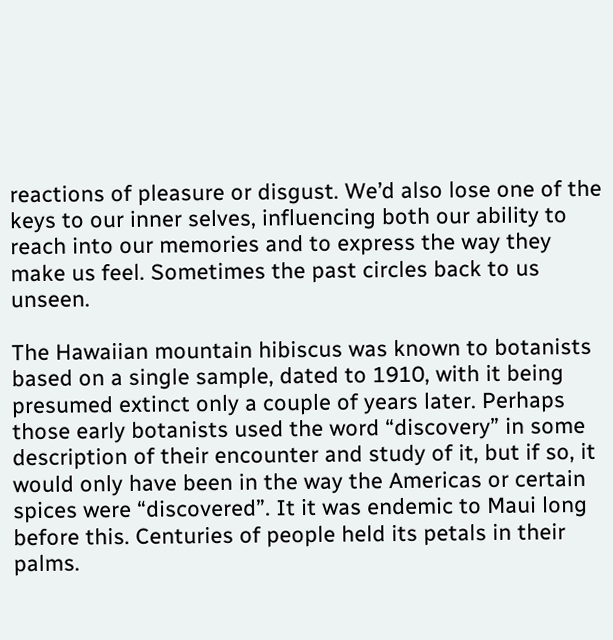reactions of pleasure or disgust. We’d also lose one of the keys to our inner selves, influencing both our ability to reach into our memories and to express the way they make us feel. Sometimes the past circles back to us unseen.

The Hawaiian mountain hibiscus was known to botanists based on a single sample, dated to 1910, with it being presumed extinct only a couple of years later. Perhaps those early botanists used the word “discovery” in some description of their encounter and study of it, but if so, it would only have been in the way the Americas or certain spices were “discovered”. It it was endemic to Maui long before this. Centuries of people held its petals in their palms.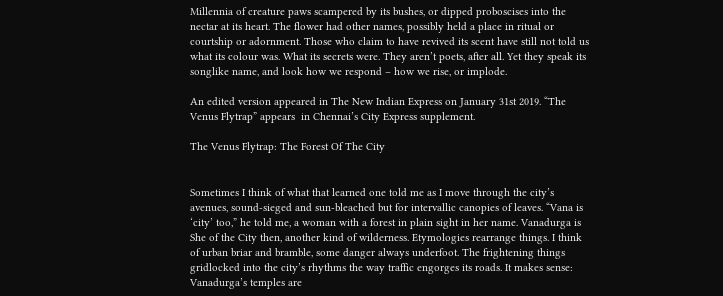Millennia of creature paws scampered by its bushes, or dipped proboscises into the nectar at its heart. The flower had other names, possibly held a place in ritual or courtship or adornment. Those who claim to have revived its scent have still not told us what its colour was. What its secrets were. They aren’t poets, after all. Yet they speak its songlike name, and look how we respond – how we rise, or implode.

An edited version appeared in The New Indian Express on January 31st 2019. “The Venus Flytrap” appears  in Chennai’s City Express supplement.

The Venus Flytrap: The Forest Of The City


Sometimes I think of what that learned one told me as I move through the city’s avenues, sound-sieged and sun-bleached but for intervallic canopies of leaves. “Vana is ‘city’ too,” he told me, a woman with a forest in plain sight in her name. Vanadurga is She of the City then, another kind of wilderness. Etymologies rearrange things. I think of urban briar and bramble, some danger always underfoot. The frightening things gridlocked into the city’s rhythms the way traffic engorges its roads. It makes sense: Vanadurga’s temples are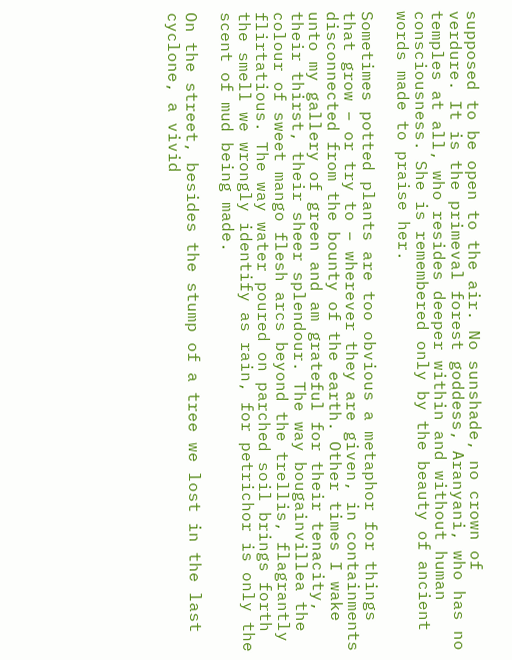supposed to be open to the air. No sunshade, no crown of verdure. It is the primeval forest goddess, Aranyani, who has no temples at all, who resides deeper within and without human consciousness. She is remembered only by the beauty of ancient words made to praise her.

Sometimes potted plants are too obvious a metaphor for things that grow – or try to – wherever they are given, in containments disconnected from the bounty of the earth. Other times I wake unto my gallery of green and am grateful for their tenacity, their thirst, their sheer splendour. The way bougainvillea the colour of sweet mango flesh arcs beyond the trellis, flagrantly flirtatious. The way water poured on parched soil brings forth the smell we wrongly identify as rain, for petrichor is only the scent of mud being made.

On the street, besides the stump of a tree we lost in the last cyclone, a vivid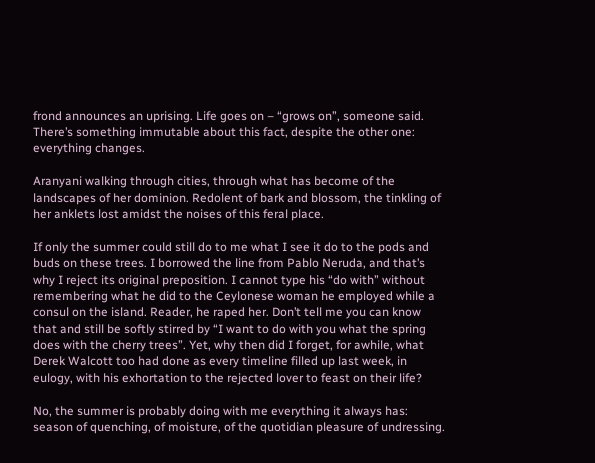frond announces an uprising. Life goes on – “grows on”, someone said. There’s something immutable about this fact, despite the other one: everything changes.

Aranyani walking through cities, through what has become of the landscapes of her dominion. Redolent of bark and blossom, the tinkling of her anklets lost amidst the noises of this feral place.

If only the summer could still do to me what I see it do to the pods and buds on these trees. I borrowed the line from Pablo Neruda, and that’s why I reject its original preposition. I cannot type his “do with” without remembering what he did to the Ceylonese woman he employed while a consul on the island. Reader, he raped her. Don’t tell me you can know that and still be softly stirred by “I want to do with you what the spring does with the cherry trees”. Yet, why then did I forget, for awhile, what Derek Walcott too had done as every timeline filled up last week, in eulogy, with his exhortation to the rejected lover to feast on their life?

No, the summer is probably doing with me everything it always has: season of quenching, of moisture, of the quotidian pleasure of undressing.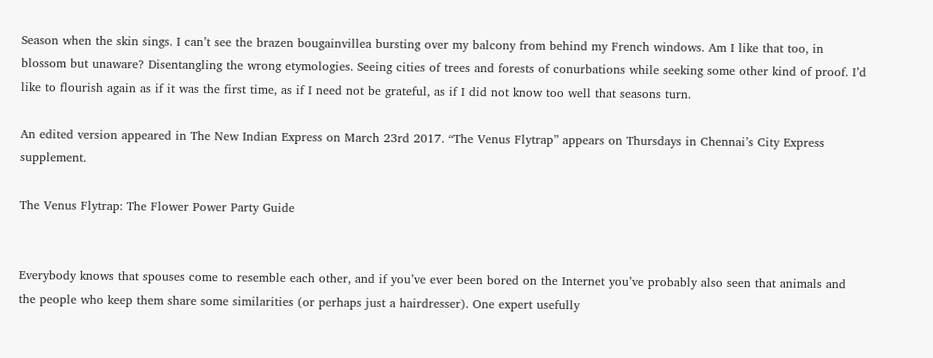Season when the skin sings. I can’t see the brazen bougainvillea bursting over my balcony from behind my French windows. Am I like that too, in blossom but unaware? Disentangling the wrong etymologies. Seeing cities of trees and forests of conurbations while seeking some other kind of proof. I’d like to flourish again as if it was the first time, as if I need not be grateful, as if I did not know too well that seasons turn.

An edited version appeared in The New Indian Express on March 23rd 2017. “The Venus Flytrap” appears on Thursdays in Chennai’s City Express supplement.

The Venus Flytrap: The Flower Power Party Guide


Everybody knows that spouses come to resemble each other, and if you’ve ever been bored on the Internet you’ve probably also seen that animals and the people who keep them share some similarities (or perhaps just a hairdresser). One expert usefully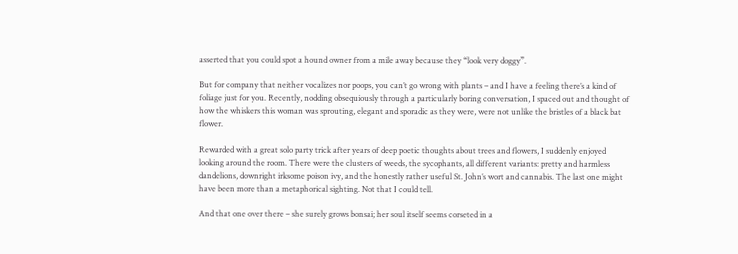asserted that you could spot a hound owner from a mile away because they “look very doggy”.

But for company that neither vocalizes nor poops, you can’t go wrong with plants – and I have a feeling there’s a kind of foliage just for you. Recently, nodding obsequiously through a particularly boring conversation, I spaced out and thought of how the whiskers this woman was sprouting, elegant and sporadic as they were, were not unlike the bristles of a black bat flower.

Rewarded with a great solo party trick after years of deep poetic thoughts about trees and flowers, I suddenly enjoyed looking around the room. There were the clusters of weeds, the sycophants, all different variants: pretty and harmless dandelions, downright irksome poison ivy, and the honestly rather useful St. John’s wort and cannabis. The last one might have been more than a metaphorical sighting. Not that I could tell.

And that one over there – she surely grows bonsai; her soul itself seems corseted in a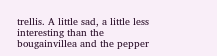trellis. A little sad, a little less interesting than the bougainvillea and the pepper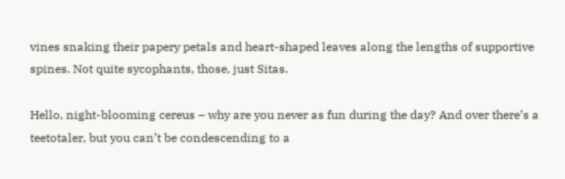vines snaking their papery petals and heart-shaped leaves along the lengths of supportive spines. Not quite sycophants, those, just Sitas.

Hello, night-blooming cereus – why are you never as fun during the day? And over there’s a teetotaler, but you can’t be condescending to a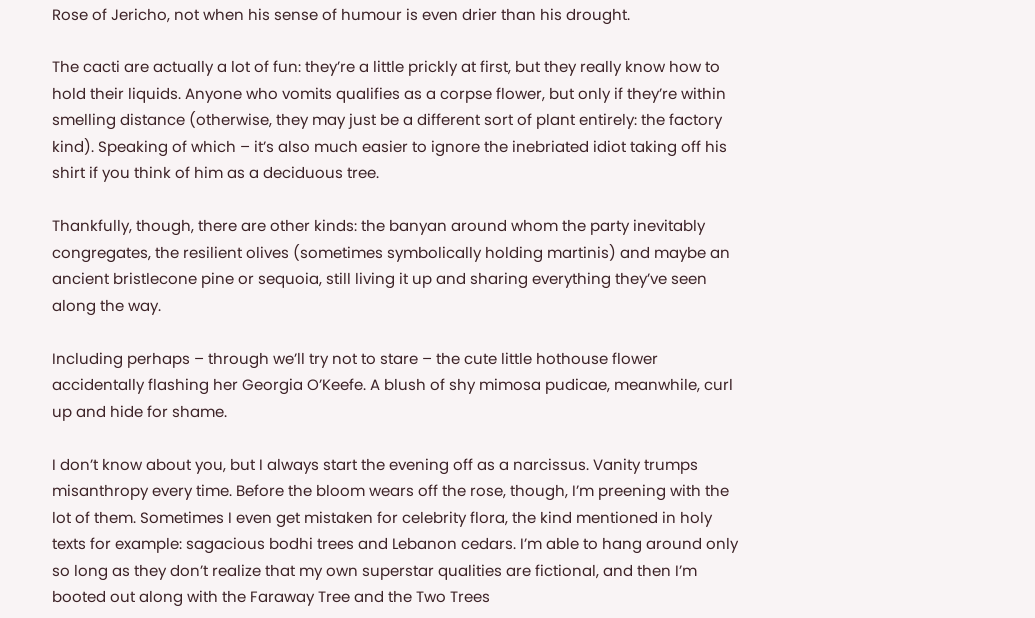Rose of Jericho, not when his sense of humour is even drier than his drought.

The cacti are actually a lot of fun: they’re a little prickly at first, but they really know how to hold their liquids. Anyone who vomits qualifies as a corpse flower, but only if they’re within smelling distance (otherwise, they may just be a different sort of plant entirely: the factory kind). Speaking of which – it’s also much easier to ignore the inebriated idiot taking off his shirt if you think of him as a deciduous tree.

Thankfully, though, there are other kinds: the banyan around whom the party inevitably congregates, the resilient olives (sometimes symbolically holding martinis) and maybe an ancient bristlecone pine or sequoia, still living it up and sharing everything they’ve seen along the way.

Including perhaps – through we’ll try not to stare – the cute little hothouse flower accidentally flashing her Georgia O’Keefe. A blush of shy mimosa pudicae, meanwhile, curl up and hide for shame.

I don’t know about you, but I always start the evening off as a narcissus. Vanity trumps misanthropy every time. Before the bloom wears off the rose, though, I’m preening with the lot of them. Sometimes I even get mistaken for celebrity flora, the kind mentioned in holy texts for example: sagacious bodhi trees and Lebanon cedars. I’m able to hang around only so long as they don’t realize that my own superstar qualities are fictional, and then I’m booted out along with the Faraway Tree and the Two Trees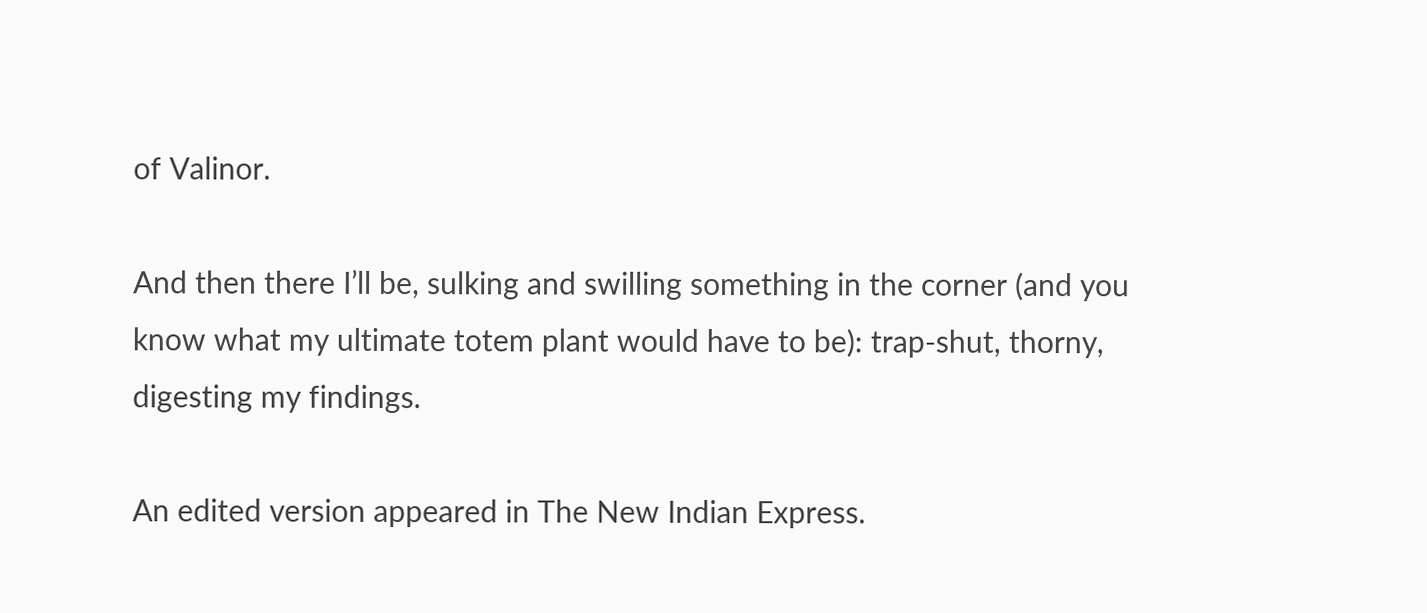of Valinor.

And then there I’ll be, sulking and swilling something in the corner (and you know what my ultimate totem plant would have to be): trap-shut, thorny, digesting my findings.

An edited version appeared in The New Indian Express.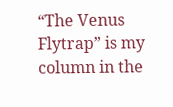“The Venus Flytrap” is my column in the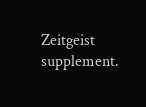Zeitgeist supplement.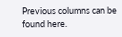Previous columns can be found here.